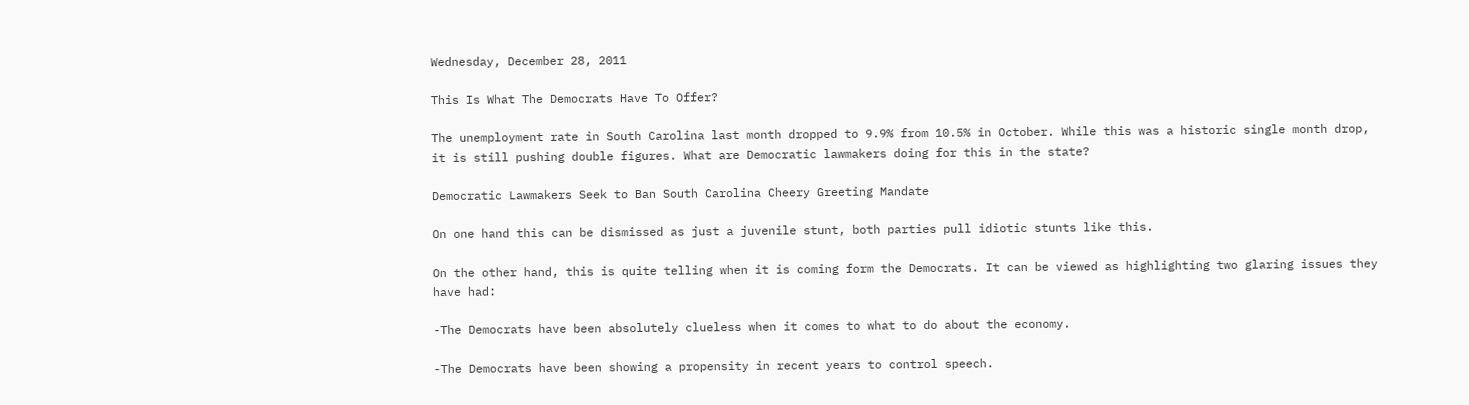Wednesday, December 28, 2011

This Is What The Democrats Have To Offer?

The unemployment rate in South Carolina last month dropped to 9.9% from 10.5% in October. While this was a historic single month drop, it is still pushing double figures. What are Democratic lawmakers doing for this in the state?

Democratic Lawmakers Seek to Ban South Carolina Cheery Greeting Mandate

On one hand this can be dismissed as just a juvenile stunt, both parties pull idiotic stunts like this.

On the other hand, this is quite telling when it is coming form the Democrats. It can be viewed as highlighting two glaring issues they have had:

-The Democrats have been absolutely clueless when it comes to what to do about the economy.

-The Democrats have been showing a propensity in recent years to control speech.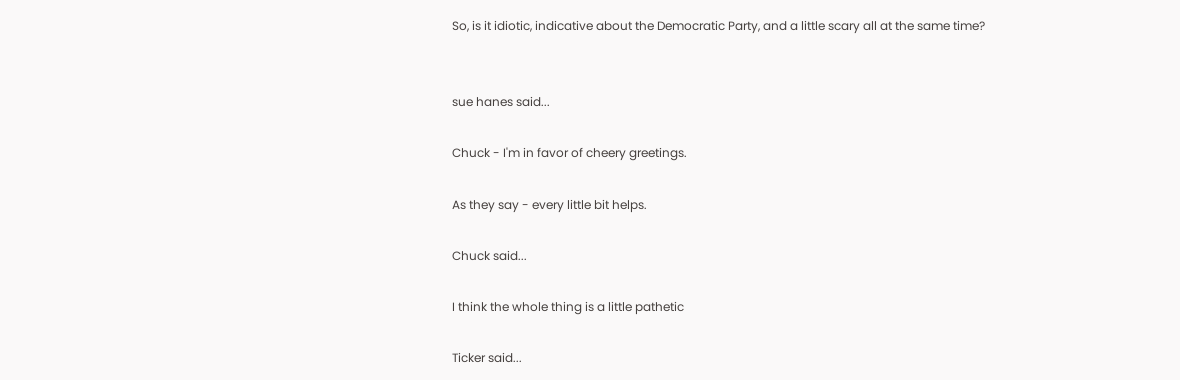So, is it idiotic, indicative about the Democratic Party, and a little scary all at the same time?


sue hanes said...

Chuck - I'm in favor of cheery greetings.

As they say - every little bit helps.

Chuck said...

I think the whole thing is a little pathetic

Ticker said...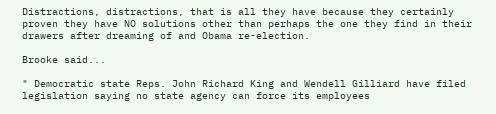Distractions, distractions, that is all they have because they certainly proven they have NO solutions other than perhaps the one they find in their drawers after dreaming of and Obama re-election.

Brooke said...

" Democratic state Reps. John Richard King and Wendell Gilliard have filed legislation saying no state agency can force its employees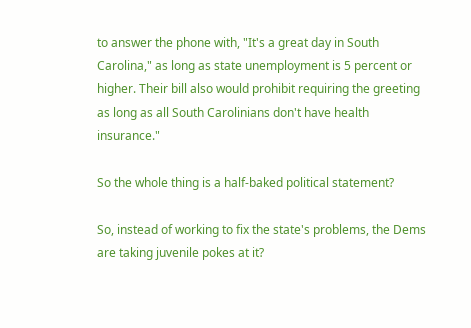to answer the phone with, "It's a great day in South Carolina," as long as state unemployment is 5 percent or higher. Their bill also would prohibit requiring the greeting as long as all South Carolinians don't have health insurance."

So the whole thing is a half-baked political statement?

So, instead of working to fix the state's problems, the Dems are taking juvenile pokes at it?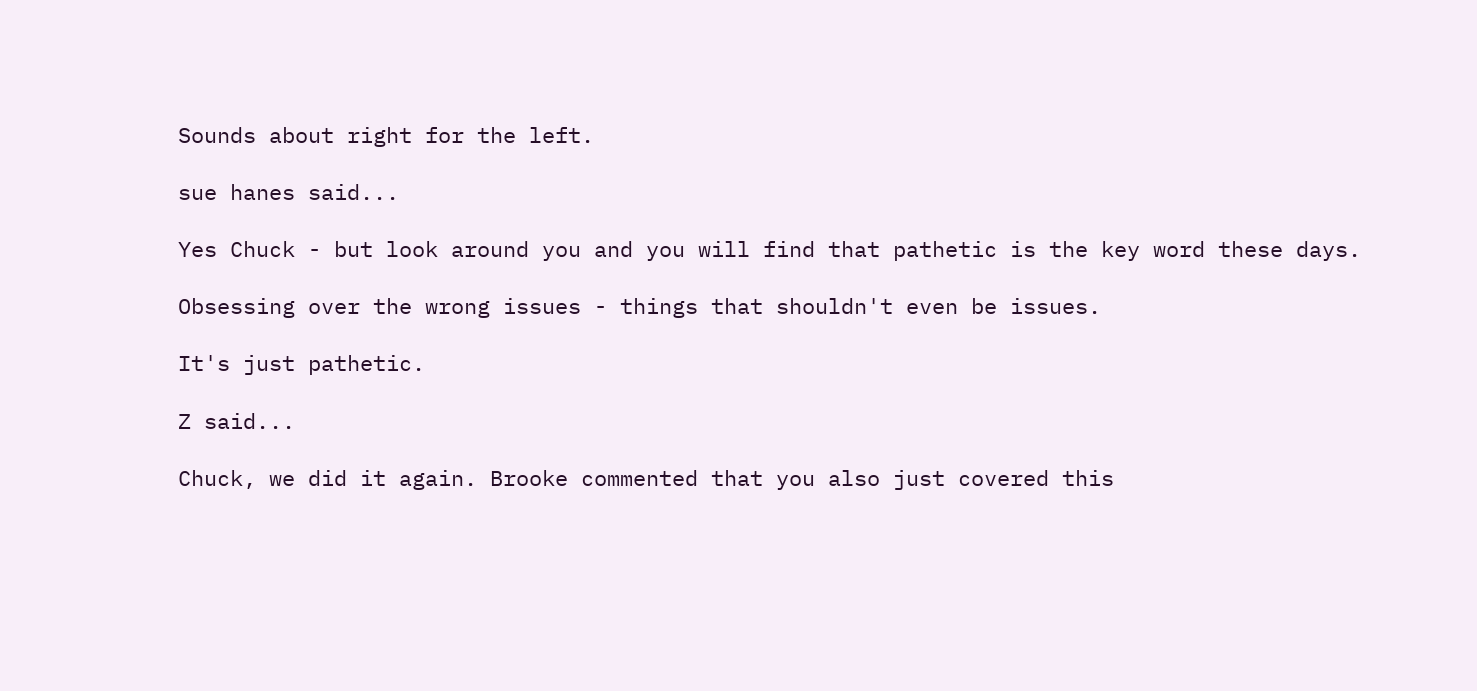Sounds about right for the left.

sue hanes said...

Yes Chuck - but look around you and you will find that pathetic is the key word these days.

Obsessing over the wrong issues - things that shouldn't even be issues.

It's just pathetic.

Z said...

Chuck, we did it again. Brooke commented that you also just covered this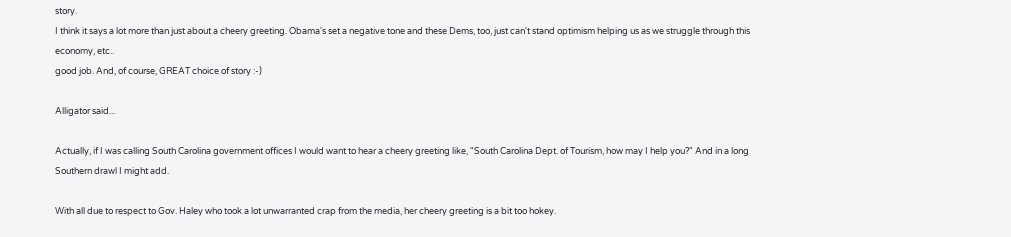story.
I think it says a lot more than just about a cheery greeting. Obama's set a negative tone and these Dems, too, just can't stand optimism helping us as we struggle through this economy, etc..
good job. And, of course, GREAT choice of story :-)

Alligator said...

Actually, if I was calling South Carolina government offices I would want to hear a cheery greeting like, "South Carolina Dept. of Tourism, how may I help you?" And in a long Southern drawl I might add.

With all due to respect to Gov. Haley who took a lot unwarranted crap from the media, her cheery greeting is a bit too hokey.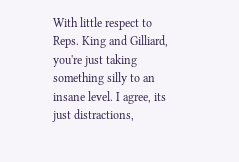With little respect to Reps. King and Gilliard, you're just taking something silly to an insane level. I agree, its just distractions,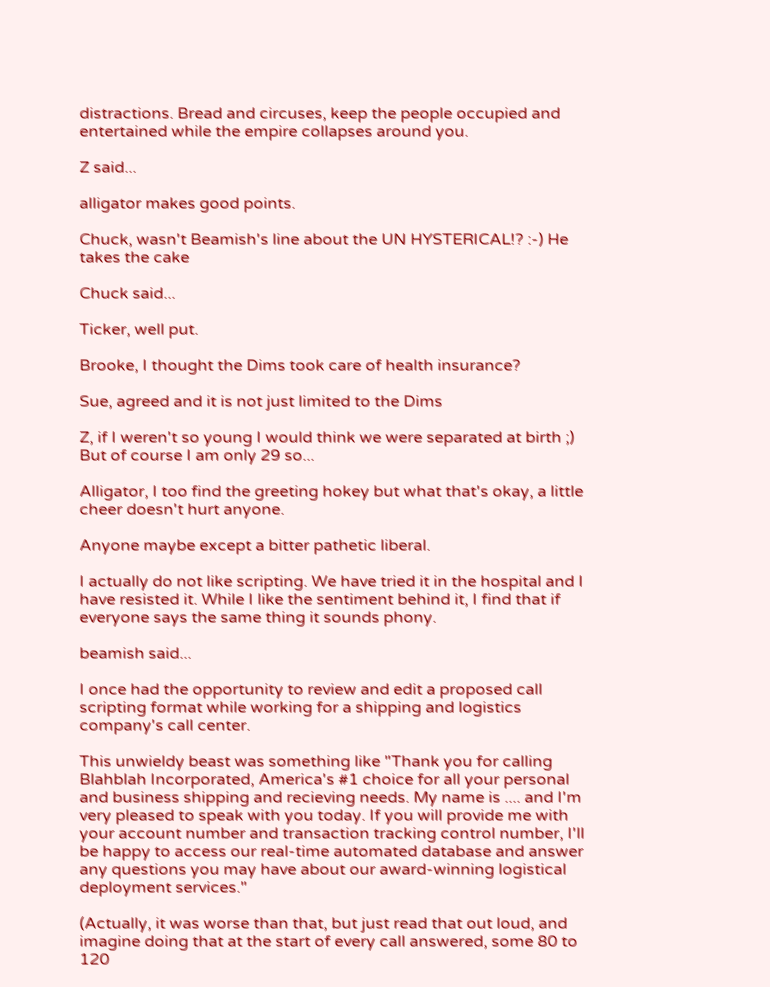distractions. Bread and circuses, keep the people occupied and entertained while the empire collapses around you.

Z said...

alligator makes good points.

Chuck, wasn't Beamish's line about the UN HYSTERICAL!? :-) He takes the cake

Chuck said...

Ticker, well put.

Brooke, I thought the Dims took care of health insurance?

Sue, agreed and it is not just limited to the Dims

Z, if I weren't so young I would think we were separated at birth ;) But of course I am only 29 so...

Alligator, I too find the greeting hokey but what that's okay, a little cheer doesn't hurt anyone.

Anyone maybe except a bitter pathetic liberal.

I actually do not like scripting. We have tried it in the hospital and I have resisted it. While I like the sentiment behind it, I find that if everyone says the same thing it sounds phony.

beamish said...

I once had the opportunity to review and edit a proposed call scripting format while working for a shipping and logistics company's call center.

This unwieldy beast was something like "Thank you for calling Blahblah Incorporated, America's #1 choice for all your personal and business shipping and recieving needs. My name is .... and I'm very pleased to speak with you today. If you will provide me with your account number and transaction tracking control number, I'll be happy to access our real-time automated database and answer any questions you may have about our award-winning logistical deployment services."

(Actually, it was worse than that, but just read that out loud, and imagine doing that at the start of every call answered, some 80 to 120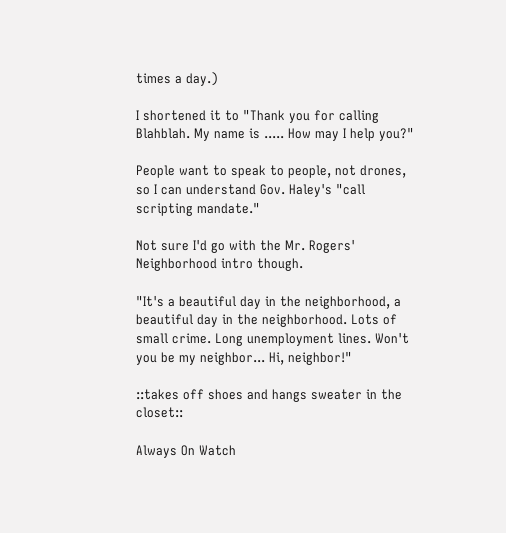times a day.)

I shortened it to "Thank you for calling Blahblah. My name is ..... How may I help you?"

People want to speak to people, not drones, so I can understand Gov. Haley's "call scripting mandate."

Not sure I'd go with the Mr. Rogers' Neighborhood intro though.

"It's a beautiful day in the neighborhood, a beautiful day in the neighborhood. Lots of small crime. Long unemployment lines. Won't you be my neighbor... Hi, neighbor!"

::takes off shoes and hangs sweater in the closet::

Always On Watch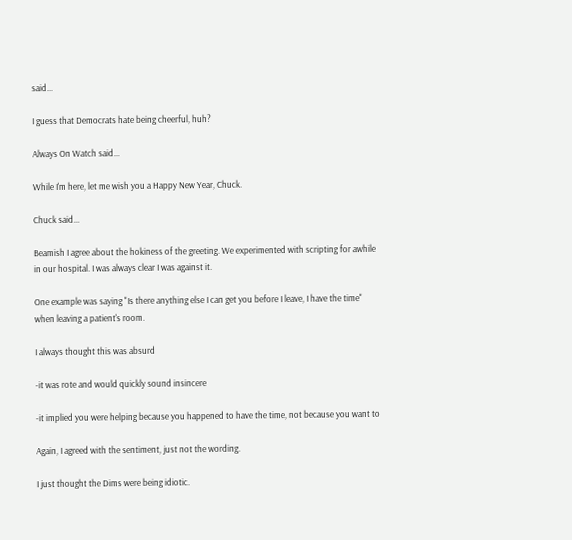said...

I guess that Democrats hate being cheerful, huh?

Always On Watch said...

While I'm here, let me wish you a Happy New Year, Chuck.

Chuck said...

Beamish I agree about the hokiness of the greeting. We experimented with scripting for awhile in our hospital. I was always clear I was against it.

One example was saying "Is there anything else I can get you before I leave, I have the time" when leaving a patient's room.

I always thought this was absurd

-it was rote and would quickly sound insincere

-it implied you were helping because you happened to have the time, not because you want to

Again, I agreed with the sentiment, just not the wording.

I just thought the Dims were being idiotic.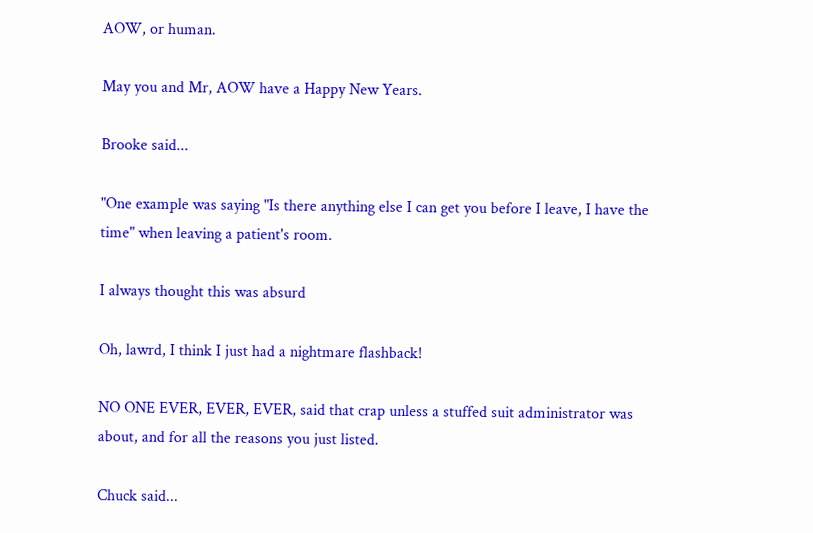AOW, or human.

May you and Mr, AOW have a Happy New Years.

Brooke said...

"One example was saying "Is there anything else I can get you before I leave, I have the time" when leaving a patient's room.

I always thought this was absurd

Oh, lawrd, I think I just had a nightmare flashback!

NO ONE EVER, EVER, EVER, said that crap unless a stuffed suit administrator was about, and for all the reasons you just listed.

Chuck said...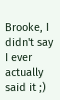Brooke, I didn't say I ever actually said it ;)